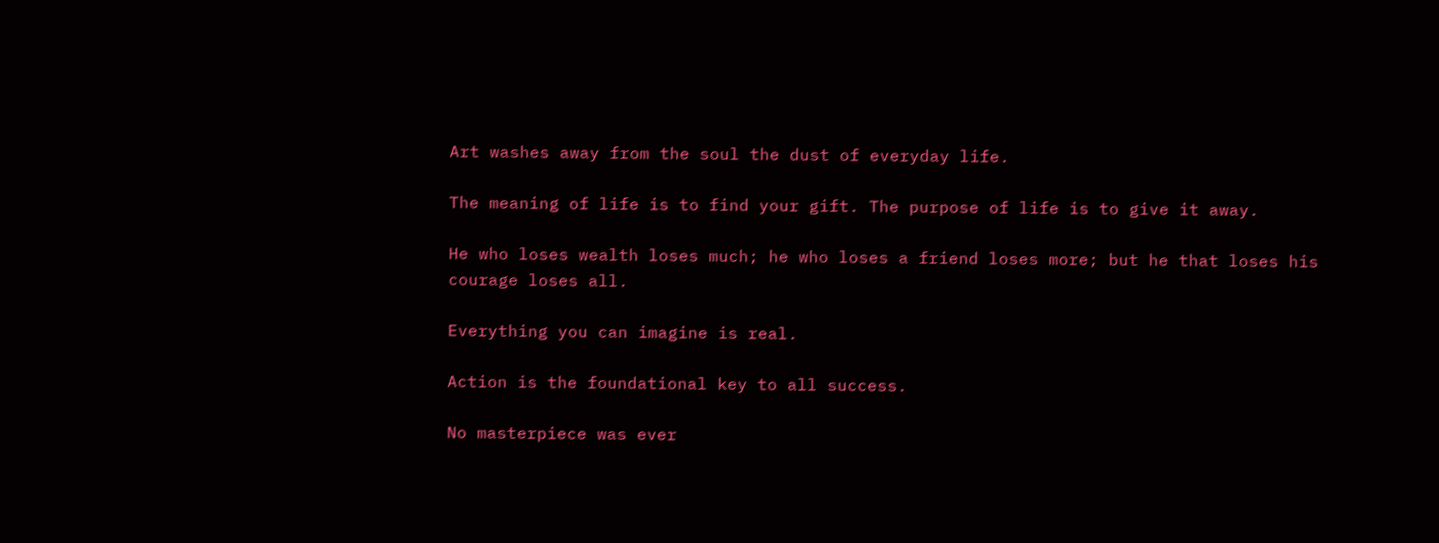Art washes away from the soul the dust of everyday life.

The meaning of life is to find your gift. The purpose of life is to give it away.

He who loses wealth loses much; he who loses a friend loses more; but he that loses his courage loses all.

Everything you can imagine is real.

Action is the foundational key to all success.

No masterpiece was ever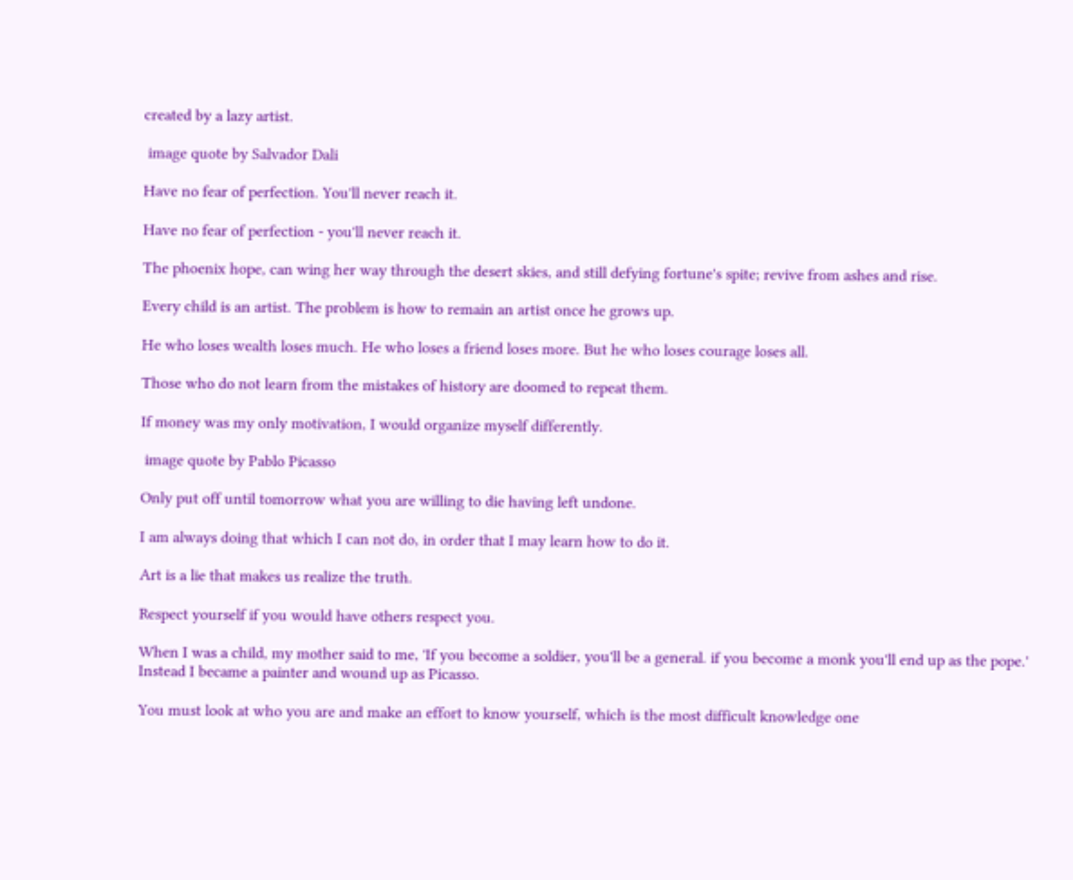created by a lazy artist.

 image quote by Salvador Dali

Have no fear of perfection. You'll never reach it.

Have no fear of perfection - you'll never reach it.

The phoenix hope, can wing her way through the desert skies, and still defying fortune's spite; revive from ashes and rise.

Every child is an artist. The problem is how to remain an artist once he grows up.

He who loses wealth loses much. He who loses a friend loses more. But he who loses courage loses all.

Those who do not learn from the mistakes of history are doomed to repeat them.

If money was my only motivation, I would organize myself differently.

 image quote by Pablo Picasso

Only put off until tomorrow what you are willing to die having left undone.

I am always doing that which I can not do, in order that I may learn how to do it.

Art is a lie that makes us realize the truth.

Respect yourself if you would have others respect you.

When I was a child, my mother said to me, 'If you become a soldier, you'll be a general. if you become a monk you'll end up as the pope.' Instead I became a painter and wound up as Picasso.

You must look at who you are and make an effort to know yourself, which is the most difficult knowledge one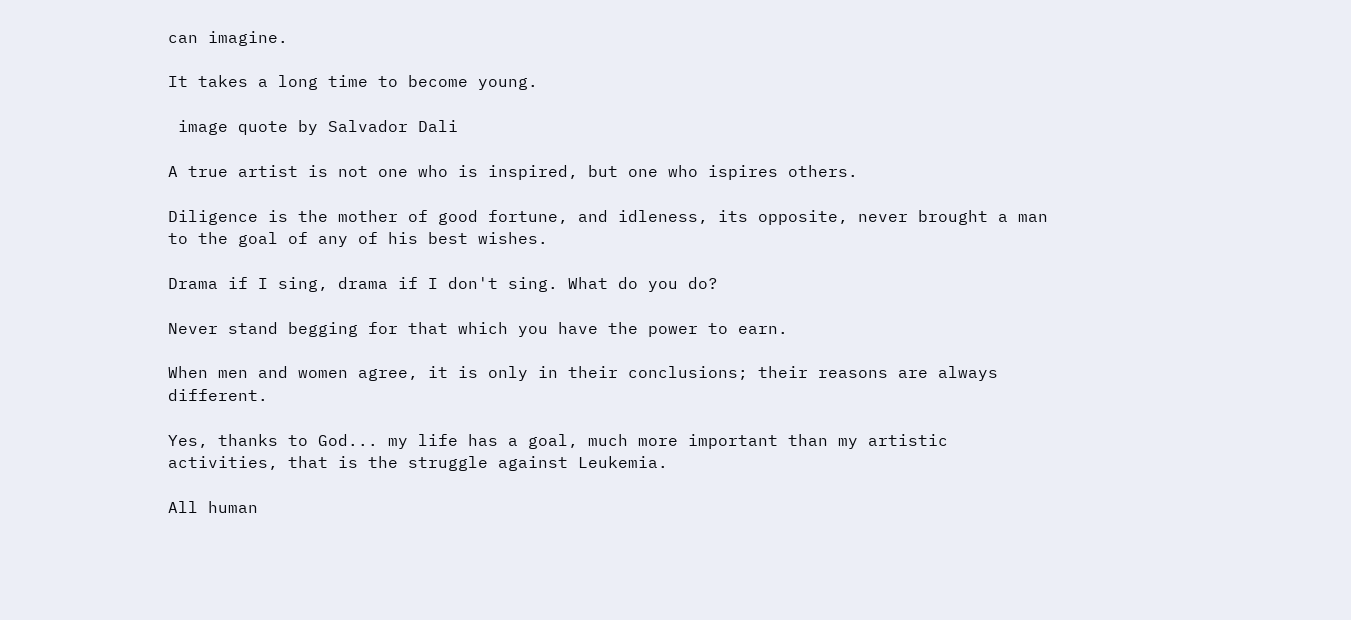can imagine.

It takes a long time to become young.

 image quote by Salvador Dali

A true artist is not one who is inspired, but one who ispires others.

Diligence is the mother of good fortune, and idleness, its opposite, never brought a man to the goal of any of his best wishes.

Drama if I sing, drama if I don't sing. What do you do?

Never stand begging for that which you have the power to earn.

When men and women agree, it is only in their conclusions; their reasons are always different.

Yes, thanks to God... my life has a goal, much more important than my artistic activities, that is the struggle against Leukemia.

All human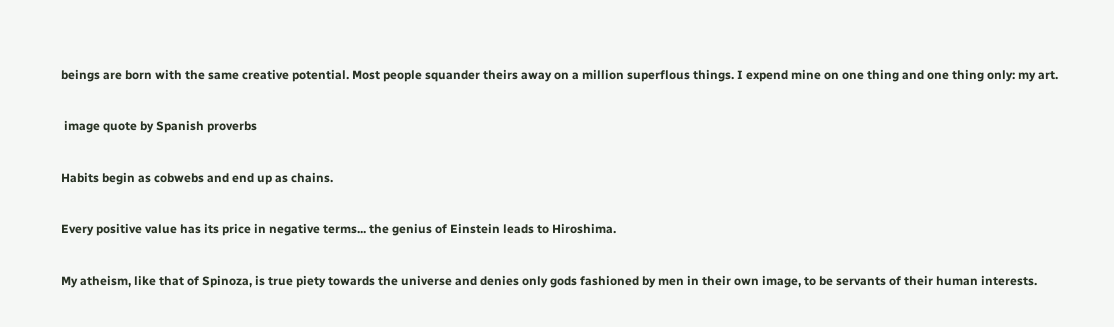beings are born with the same creative potential. Most people squander theirs away on a million superflous things. I expend mine on one thing and one thing only: my art.

 image quote by Spanish proverbs

Habits begin as cobwebs and end up as chains.

Every positive value has its price in negative terms... the genius of Einstein leads to Hiroshima.

My atheism, like that of Spinoza, is true piety towards the universe and denies only gods fashioned by men in their own image, to be servants of their human interests.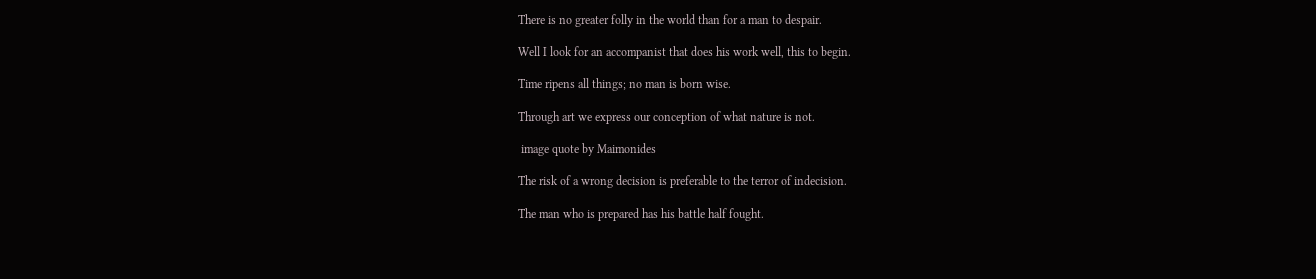There is no greater folly in the world than for a man to despair.

Well I look for an accompanist that does his work well, this to begin.

Time ripens all things; no man is born wise.

Through art we express our conception of what nature is not.

 image quote by Maimonides

The risk of a wrong decision is preferable to the terror of indecision.

The man who is prepared has his battle half fought.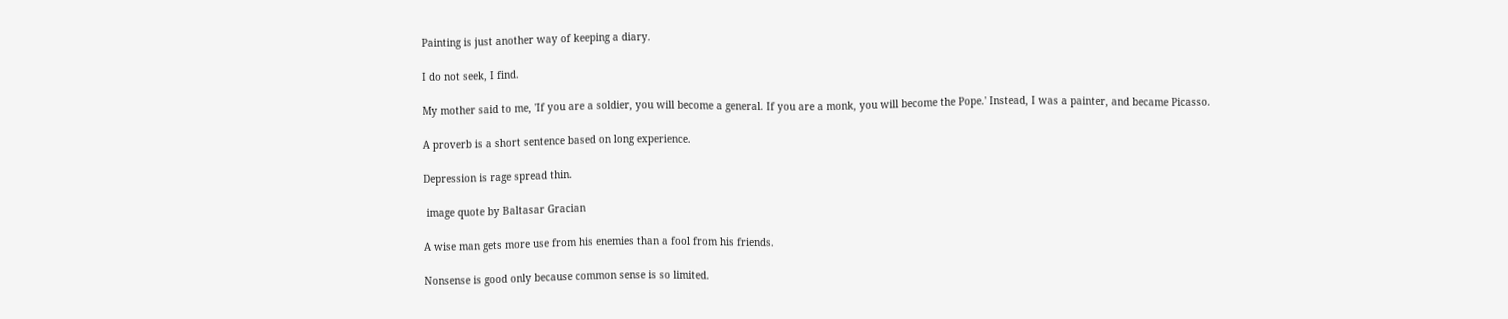Painting is just another way of keeping a diary.

I do not seek, I find.

My mother said to me, 'If you are a soldier, you will become a general. If you are a monk, you will become the Pope.' Instead, I was a painter, and became Picasso.

A proverb is a short sentence based on long experience.

Depression is rage spread thin.

 image quote by Baltasar Gracian

A wise man gets more use from his enemies than a fool from his friends.

Nonsense is good only because common sense is so limited.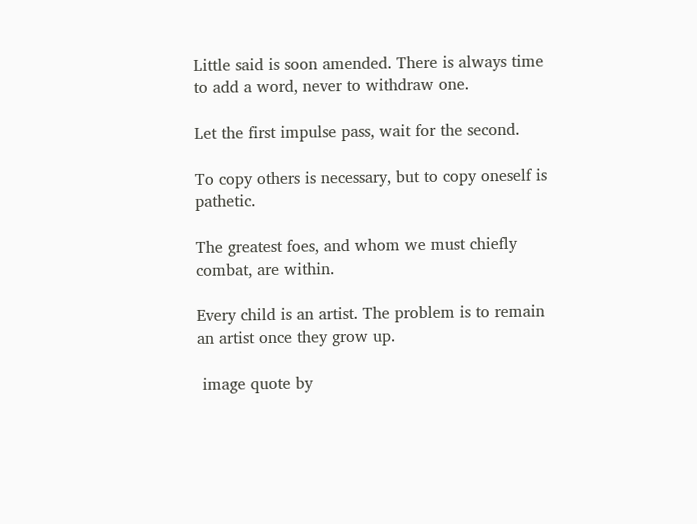Little said is soon amended. There is always time to add a word, never to withdraw one.

Let the first impulse pass, wait for the second.

To copy others is necessary, but to copy oneself is pathetic.

The greatest foes, and whom we must chiefly combat, are within.

Every child is an artist. The problem is to remain an artist once they grow up.

 image quote by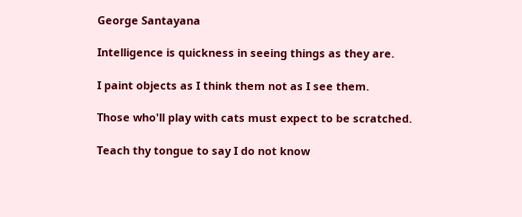George Santayana

Intelligence is quickness in seeing things as they are.

I paint objects as I think them not as I see them.

Those who'll play with cats must expect to be scratched.

Teach thy tongue to say I do not know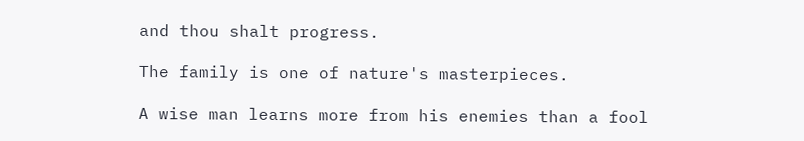and thou shalt progress.

The family is one of nature's masterpieces.

A wise man learns more from his enemies than a fool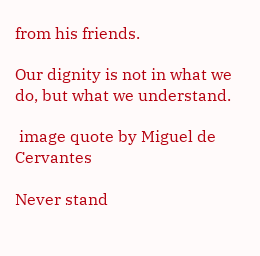from his friends.

Our dignity is not in what we do, but what we understand.

 image quote by Miguel de Cervantes

Never stand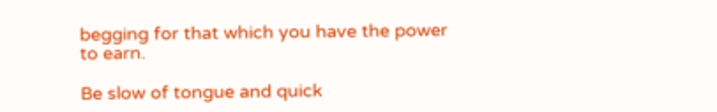begging for that which you have the power to earn.

Be slow of tongue and quick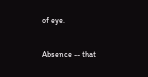of eye.

Absence -- that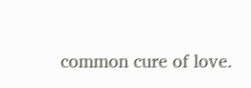common cure of love.